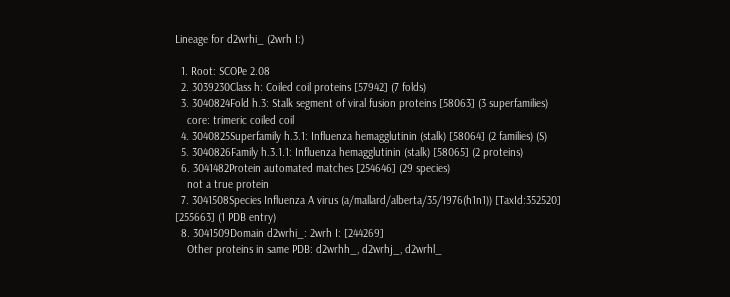Lineage for d2wrhi_ (2wrh I:)

  1. Root: SCOPe 2.08
  2. 3039230Class h: Coiled coil proteins [57942] (7 folds)
  3. 3040824Fold h.3: Stalk segment of viral fusion proteins [58063] (3 superfamilies)
    core: trimeric coiled coil
  4. 3040825Superfamily h.3.1: Influenza hemagglutinin (stalk) [58064] (2 families) (S)
  5. 3040826Family h.3.1.1: Influenza hemagglutinin (stalk) [58065] (2 proteins)
  6. 3041482Protein automated matches [254646] (29 species)
    not a true protein
  7. 3041508Species Influenza A virus (a/mallard/alberta/35/1976(h1n1)) [TaxId:352520] [255663] (1 PDB entry)
  8. 3041509Domain d2wrhi_: 2wrh I: [244269]
    Other proteins in same PDB: d2wrhh_, d2wrhj_, d2wrhl_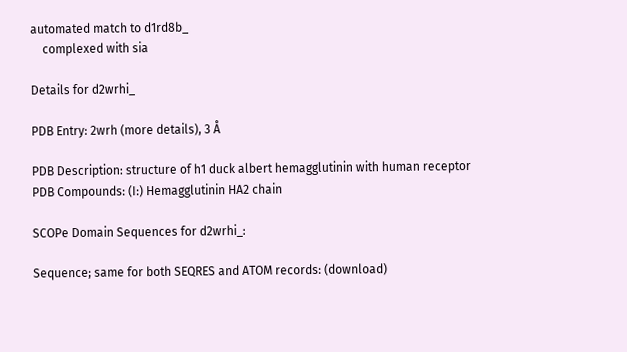automated match to d1rd8b_
    complexed with sia

Details for d2wrhi_

PDB Entry: 2wrh (more details), 3 Å

PDB Description: structure of h1 duck albert hemagglutinin with human receptor
PDB Compounds: (I:) Hemagglutinin HA2 chain

SCOPe Domain Sequences for d2wrhi_:

Sequence; same for both SEQRES and ATOM records: (download)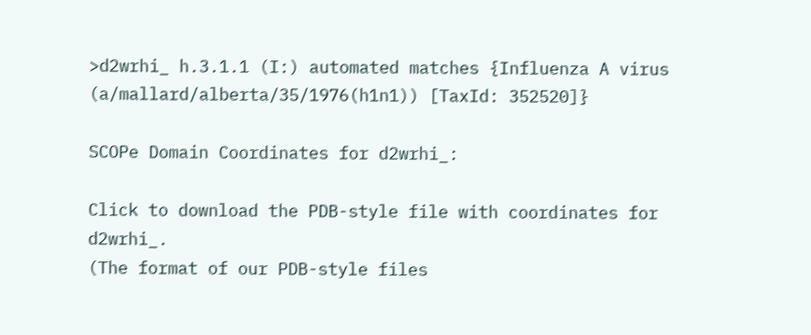>d2wrhi_ h.3.1.1 (I:) automated matches {Influenza A virus (a/mallard/alberta/35/1976(h1n1)) [TaxId: 352520]}

SCOPe Domain Coordinates for d2wrhi_:

Click to download the PDB-style file with coordinates for d2wrhi_.
(The format of our PDB-style files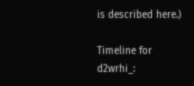is described here.)

Timeline for d2wrhi_: